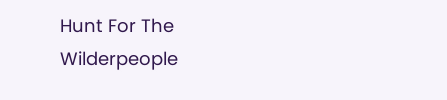Hunt For The Wilderpeople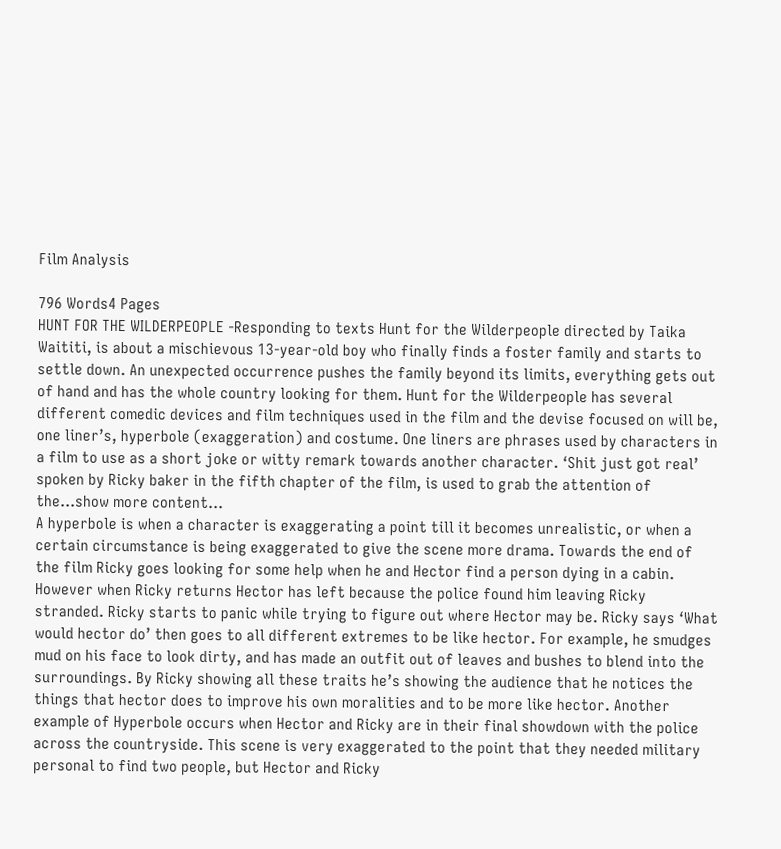Film Analysis

796 Words4 Pages
HUNT FOR THE WILDERPEOPLE -Responding to texts Hunt for the Wilderpeople directed by Taika Waititi, is about a mischievous 13-year-old boy who finally finds a foster family and starts to settle down. An unexpected occurrence pushes the family beyond its limits, everything gets out of hand and has the whole country looking for them. Hunt for the Wilderpeople has several different comedic devices and film techniques used in the film and the devise focused on will be, one liner’s, hyperbole (exaggeration) and costume. One liners are phrases used by characters in a film to use as a short joke or witty remark towards another character. ‘Shit just got real’ spoken by Ricky baker in the fifth chapter of the film, is used to grab the attention of the…show more content…
A hyperbole is when a character is exaggerating a point till it becomes unrealistic, or when a certain circumstance is being exaggerated to give the scene more drama. Towards the end of the film Ricky goes looking for some help when he and Hector find a person dying in a cabin. However when Ricky returns Hector has left because the police found him leaving Ricky stranded. Ricky starts to panic while trying to figure out where Hector may be. Ricky says ‘What would hector do’ then goes to all different extremes to be like hector. For example, he smudges mud on his face to look dirty, and has made an outfit out of leaves and bushes to blend into the surroundings. By Ricky showing all these traits he’s showing the audience that he notices the things that hector does to improve his own moralities and to be more like hector. Another example of Hyperbole occurs when Hector and Ricky are in their final showdown with the police across the countryside. This scene is very exaggerated to the point that they needed military personal to find two people, but Hector and Ricky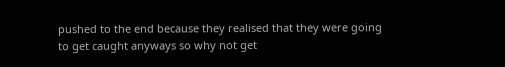pushed to the end because they realised that they were going to get caught anyways so why not get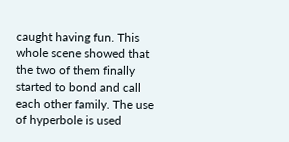caught having fun. This whole scene showed that the two of them finally started to bond and call each other family. The use of hyperbole is used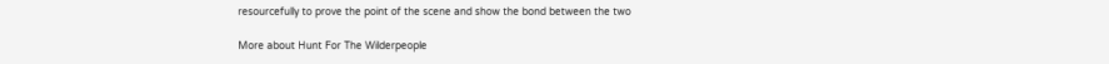resourcefully to prove the point of the scene and show the bond between the two

More about Hunt For The Wilderpeople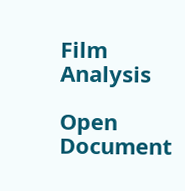Film Analysis

Open Document